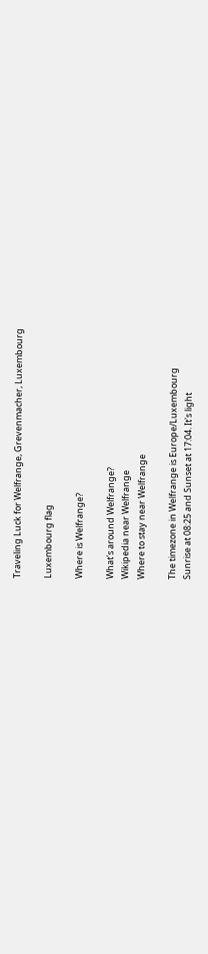Traveling Luck for Welfrange, Grevenmacher, Luxembourg

Luxembourg flag

Where is Welfrange?

What's around Welfrange?
Wikipedia near Welfrange
Where to stay near Welfrange

The timezone in Welfrange is Europe/Luxembourg
Sunrise at 08:25 and Sunset at 17:04. It's light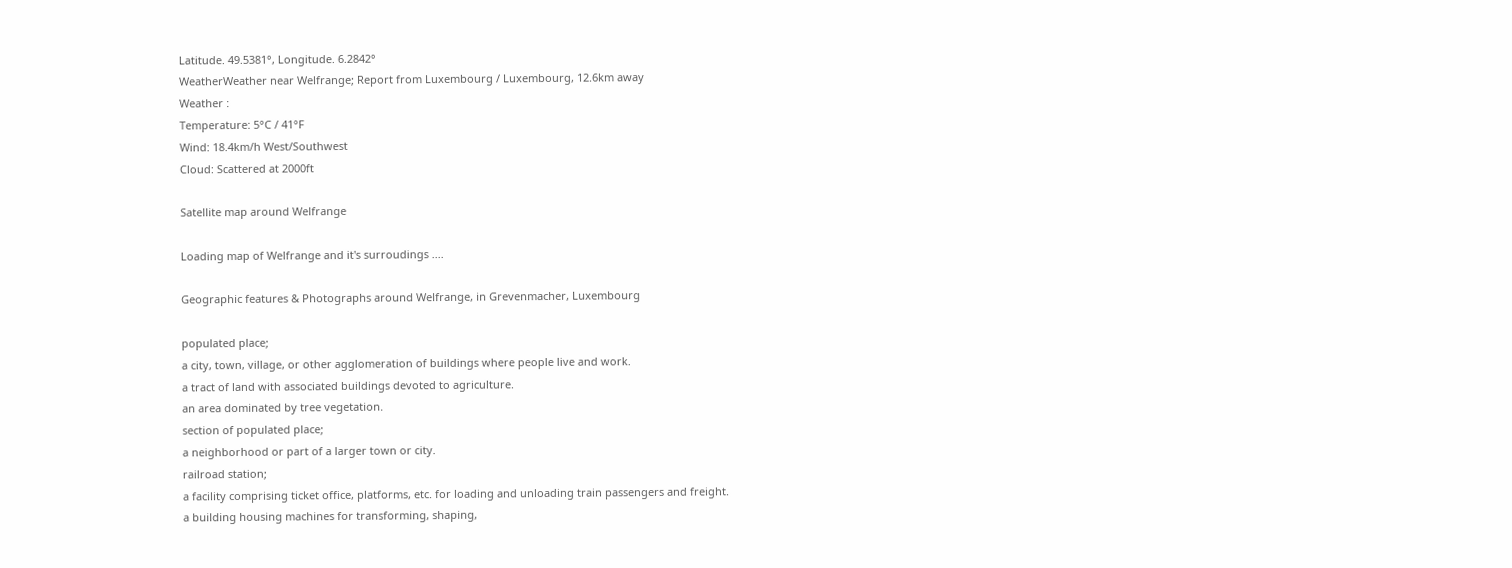Latitude. 49.5381°, Longitude. 6.2842°
WeatherWeather near Welfrange; Report from Luxembourg / Luxembourg, 12.6km away
Weather :
Temperature: 5°C / 41°F
Wind: 18.4km/h West/Southwest
Cloud: Scattered at 2000ft

Satellite map around Welfrange

Loading map of Welfrange and it's surroudings ....

Geographic features & Photographs around Welfrange, in Grevenmacher, Luxembourg

populated place;
a city, town, village, or other agglomeration of buildings where people live and work.
a tract of land with associated buildings devoted to agriculture.
an area dominated by tree vegetation.
section of populated place;
a neighborhood or part of a larger town or city.
railroad station;
a facility comprising ticket office, platforms, etc. for loading and unloading train passengers and freight.
a building housing machines for transforming, shaping,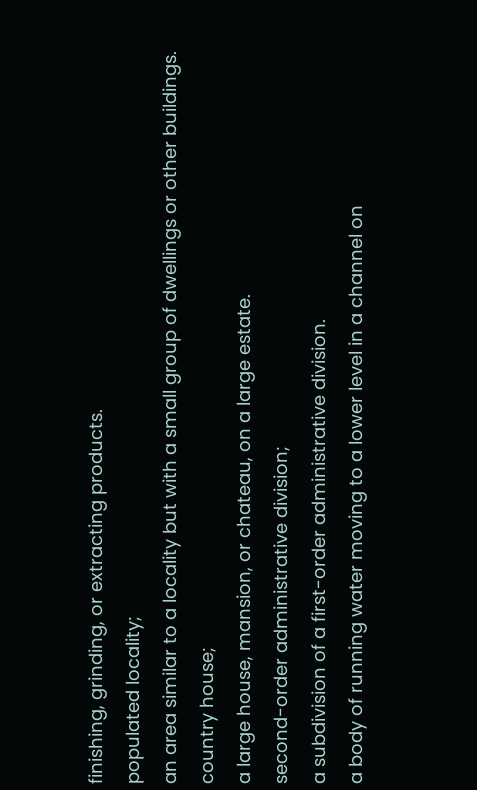finishing, grinding, or extracting products.
populated locality;
an area similar to a locality but with a small group of dwellings or other buildings.
country house;
a large house, mansion, or chateau, on a large estate.
second-order administrative division;
a subdivision of a first-order administrative division.
a body of running water moving to a lower level in a channel on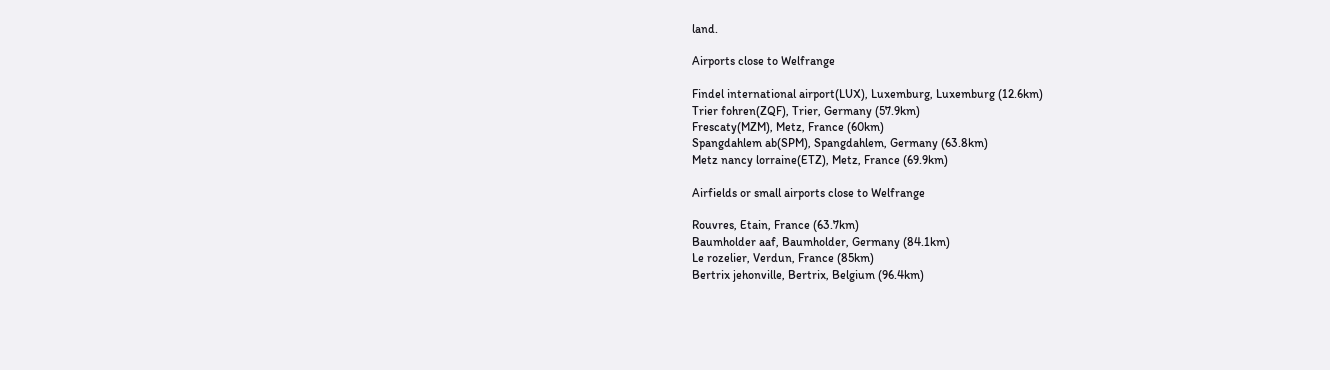land.

Airports close to Welfrange

Findel international airport(LUX), Luxemburg, Luxemburg (12.6km)
Trier fohren(ZQF), Trier, Germany (57.9km)
Frescaty(MZM), Metz, France (60km)
Spangdahlem ab(SPM), Spangdahlem, Germany (63.8km)
Metz nancy lorraine(ETZ), Metz, France (69.9km)

Airfields or small airports close to Welfrange

Rouvres, Etain, France (63.7km)
Baumholder aaf, Baumholder, Germany (84.1km)
Le rozelier, Verdun, France (85km)
Bertrix jehonville, Bertrix, Belgium (96.4km)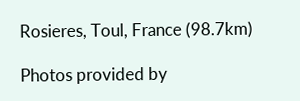Rosieres, Toul, France (98.7km)

Photos provided by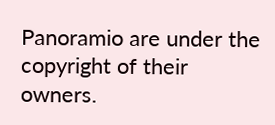Panoramio are under the copyright of their owners.